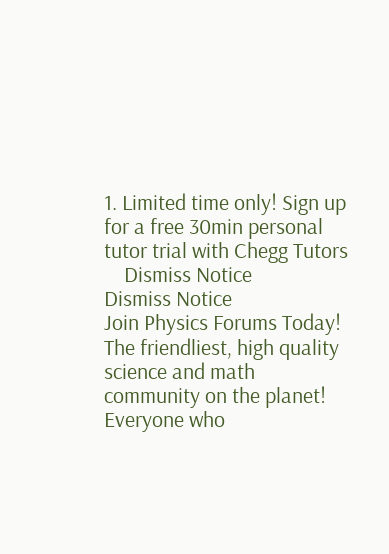1. Limited time only! Sign up for a free 30min personal tutor trial with Chegg Tutors
    Dismiss Notice
Dismiss Notice
Join Physics Forums Today!
The friendliest, high quality science and math community on the planet! Everyone who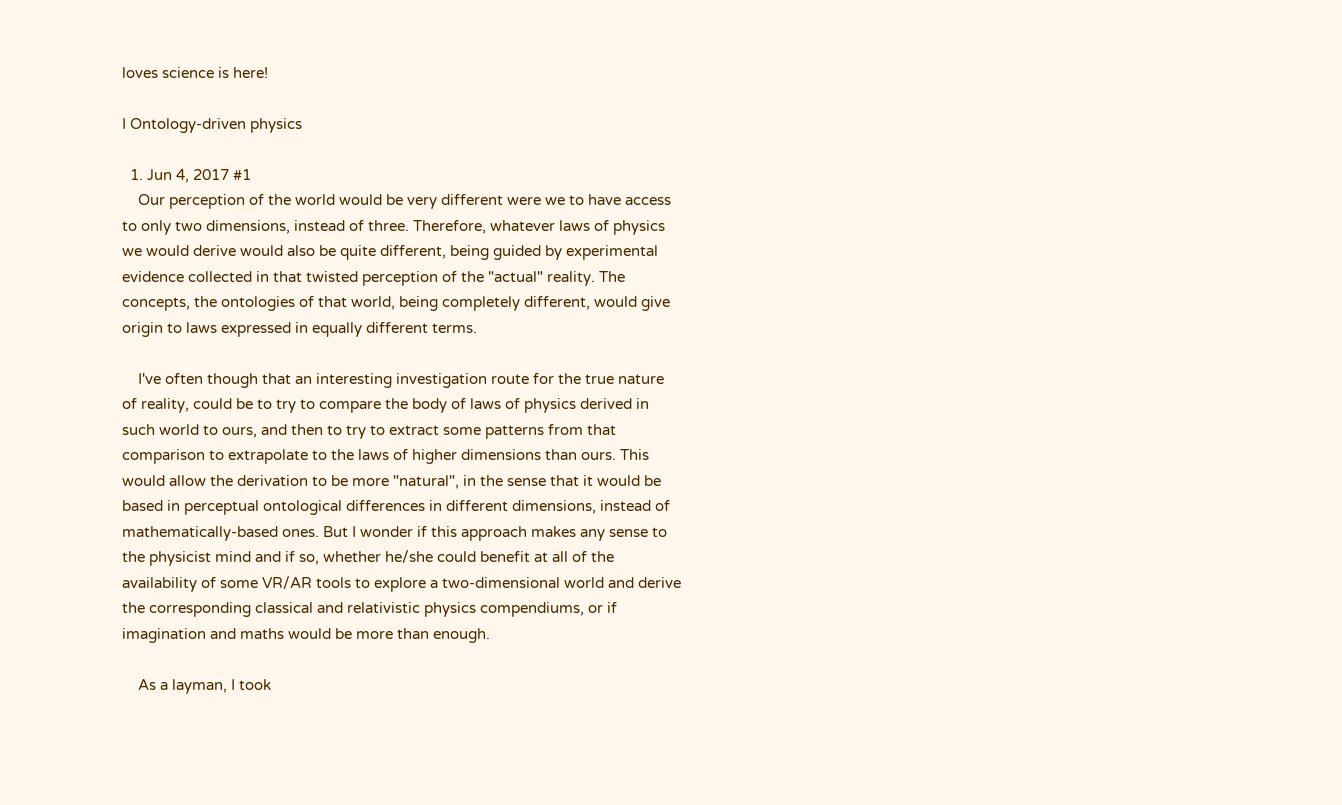loves science is here!

I Ontology-driven physics

  1. Jun 4, 2017 #1
    Our perception of the world would be very different were we to have access to only two dimensions, instead of three. Therefore, whatever laws of physics we would derive would also be quite different, being guided by experimental evidence collected in that twisted perception of the "actual" reality. The concepts, the ontologies of that world, being completely different, would give origin to laws expressed in equally different terms.

    I've often though that an interesting investigation route for the true nature of reality, could be to try to compare the body of laws of physics derived in such world to ours, and then to try to extract some patterns from that comparison to extrapolate to the laws of higher dimensions than ours. This would allow the derivation to be more "natural", in the sense that it would be based in perceptual ontological differences in different dimensions, instead of mathematically-based ones. But I wonder if this approach makes any sense to the physicist mind and if so, whether he/she could benefit at all of the availability of some VR/AR tools to explore a two-dimensional world and derive the corresponding classical and relativistic physics compendiums, or if imagination and maths would be more than enough.

    As a layman, I took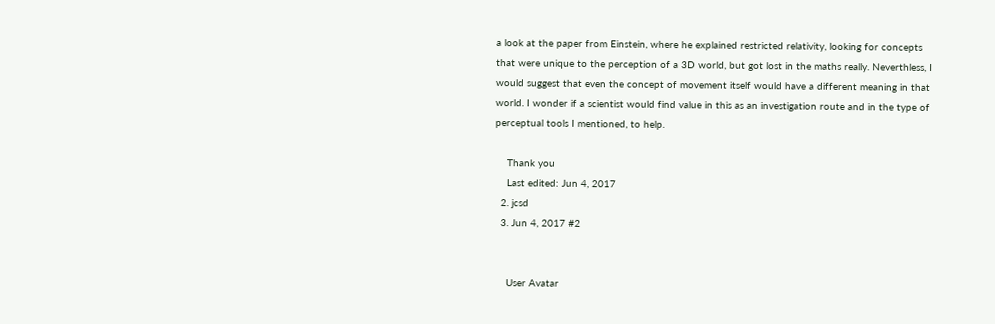a look at the paper from Einstein, where he explained restricted relativity, looking for concepts that were unique to the perception of a 3D world, but got lost in the maths really. Neverthless, I would suggest that even the concept of movement itself would have a different meaning in that world. I wonder if a scientist would find value in this as an investigation route and in the type of perceptual tools I mentioned, to help.

    Thank you
    Last edited: Jun 4, 2017
  2. jcsd
  3. Jun 4, 2017 #2


    User Avatar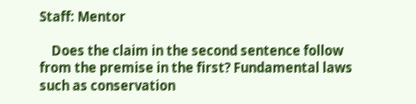Staff: Mentor

    Does the claim in the second sentence follow from the premise in the first? Fundamental laws such as conservation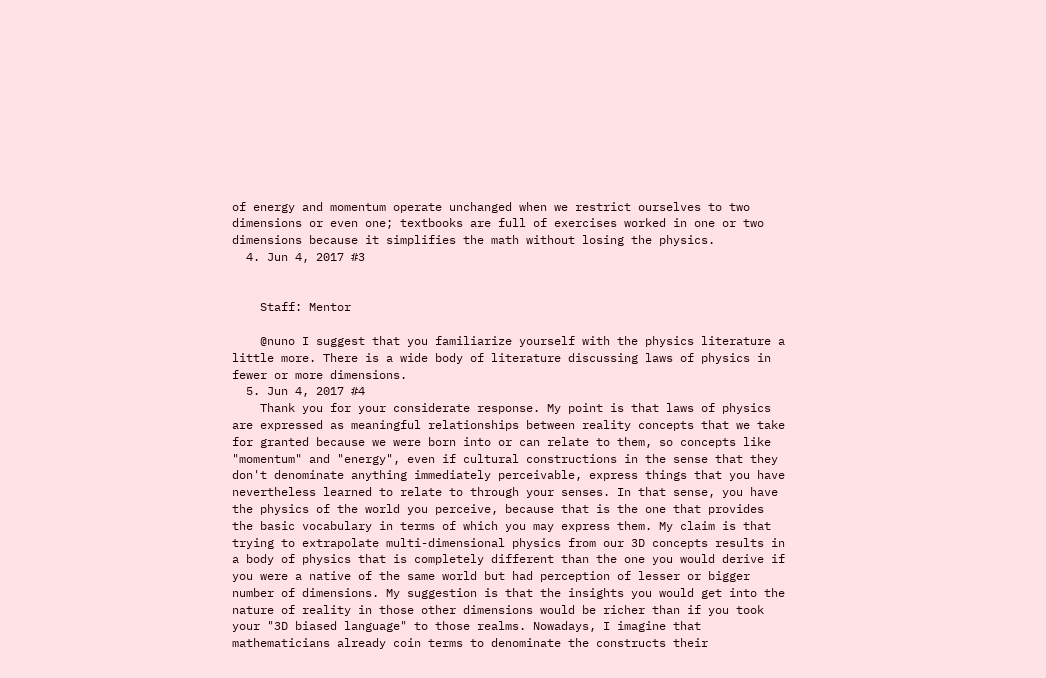of energy and momentum operate unchanged when we restrict ourselves to two dimensions or even one; textbooks are full of exercises worked in one or two dimensions because it simplifies the math without losing the physics.
  4. Jun 4, 2017 #3


    Staff: Mentor

    @nuno I suggest that you familiarize yourself with the physics literature a little more. There is a wide body of literature discussing laws of physics in fewer or more dimensions.
  5. Jun 4, 2017 #4
    Thank you for your considerate response. My point is that laws of physics are expressed as meaningful relationships between reality concepts that we take for granted because we were born into or can relate to them, so concepts like "momentum" and "energy", even if cultural constructions in the sense that they don't denominate anything immediately perceivable, express things that you have nevertheless learned to relate to through your senses. In that sense, you have the physics of the world you perceive, because that is the one that provides the basic vocabulary in terms of which you may express them. My claim is that trying to extrapolate multi-dimensional physics from our 3D concepts results in a body of physics that is completely different than the one you would derive if you were a native of the same world but had perception of lesser or bigger number of dimensions. My suggestion is that the insights you would get into the nature of reality in those other dimensions would be richer than if you took your "3D biased language" to those realms. Nowadays, I imagine that mathematicians already coin terms to denominate the constructs their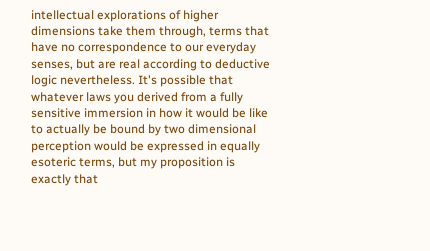intellectual explorations of higher dimensions take them through, terms that have no correspondence to our everyday senses, but are real according to deductive logic nevertheless. It's possible that whatever laws you derived from a fully sensitive immersion in how it would be like to actually be bound by two dimensional perception would be expressed in equally esoteric terms, but my proposition is exactly that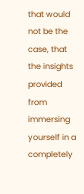that would not be the case, that the insights provided from immersing yourself in a completely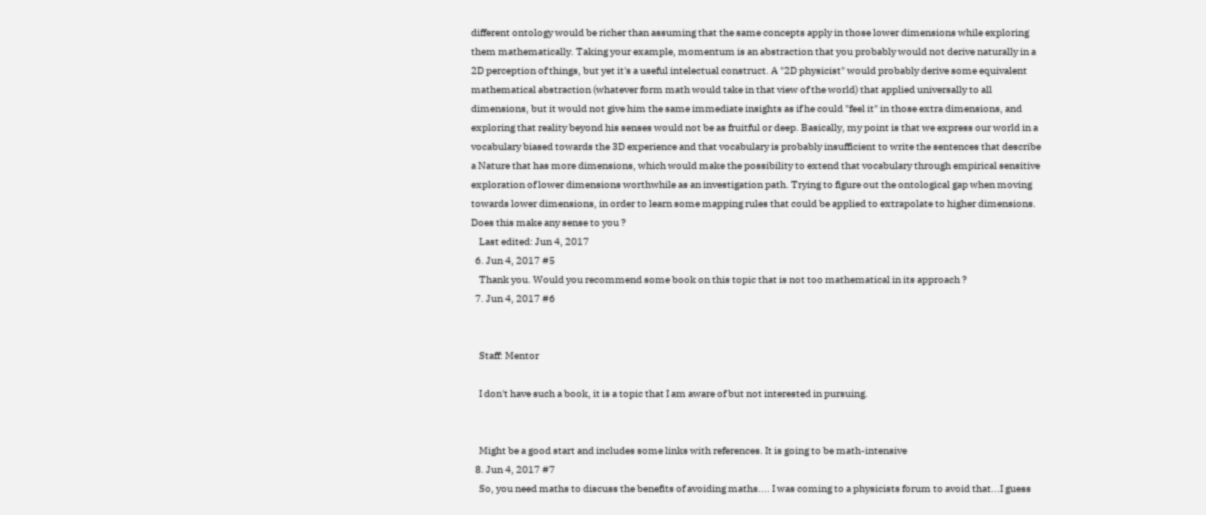different ontology would be richer than assuming that the same concepts apply in those lower dimensions while exploring them mathematically. Taking your example, momentum is an abstraction that you probably would not derive naturally in a 2D perception of things, but yet it's a useful intelectual construct. A "2D physicist" would probably derive some equivalent mathematical abstraction (whatever form math would take in that view of the world) that applied universally to all dimensions, but it would not give him the same immediate insights as if he could "feel it" in those extra dimensions, and exploring that reality beyond his senses would not be as fruitful or deep. Basically, my point is that we express our world in a vocabulary biased towards the 3D experience and that vocabulary is probably insufficient to write the sentences that describe a Nature that has more dimensions, which would make the possibility to extend that vocabulary through empirical sensitive exploration of lower dimensions worthwhile as an investigation path. Trying to figure out the ontological gap when moving towards lower dimensions, in order to learn some mapping rules that could be applied to extrapolate to higher dimensions. Does this make any sense to you ?
    Last edited: Jun 4, 2017
  6. Jun 4, 2017 #5
    Thank you. Would you recommend some book on this topic that is not too mathematical in its approach ?
  7. Jun 4, 2017 #6


    Staff: Mentor

    I don't have such a book, it is a topic that I am aware of but not interested in pursuing.


    Might be a good start and includes some links with references. It is going to be math-intensive
  8. Jun 4, 2017 #7
    So, you need maths to discuss the benefits of avoiding maths.... I was coming to a physicists forum to avoid that...I guess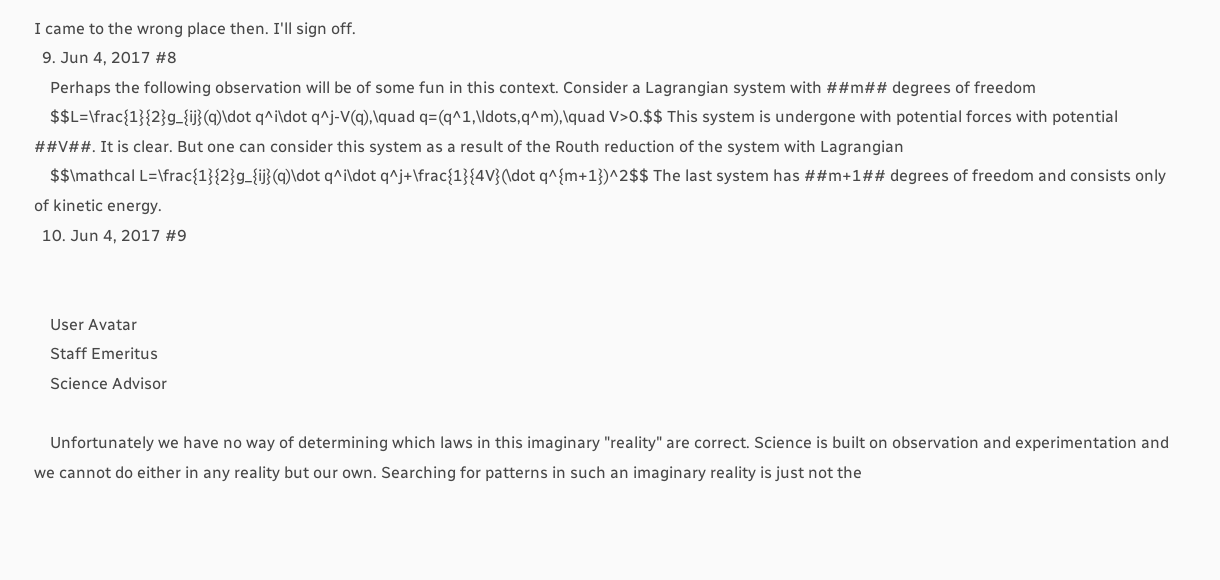I came to the wrong place then. I'll sign off.
  9. Jun 4, 2017 #8
    Perhaps the following observation will be of some fun in this context. Consider a Lagrangian system with ##m## degrees of freedom
    $$L=\frac{1}{2}g_{ij}(q)\dot q^i\dot q^j-V(q),\quad q=(q^1,\ldots,q^m),\quad V>0.$$ This system is undergone with potential forces with potential ##V##. It is clear. But one can consider this system as a result of the Routh reduction of the system with Lagrangian
    $$\mathcal L=\frac{1}{2}g_{ij}(q)\dot q^i\dot q^j+\frac{1}{4V}(\dot q^{m+1})^2$$ The last system has ##m+1## degrees of freedom and consists only of kinetic energy.
  10. Jun 4, 2017 #9


    User Avatar
    Staff Emeritus
    Science Advisor

    Unfortunately we have no way of determining which laws in this imaginary "reality" are correct. Science is built on observation and experimentation and we cannot do either in any reality but our own. Searching for patterns in such an imaginary reality is just not the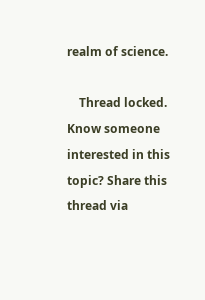realm of science.

    Thread locked.
Know someone interested in this topic? Share this thread via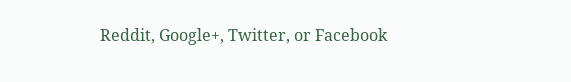Reddit, Google+, Twitter, or Facebook